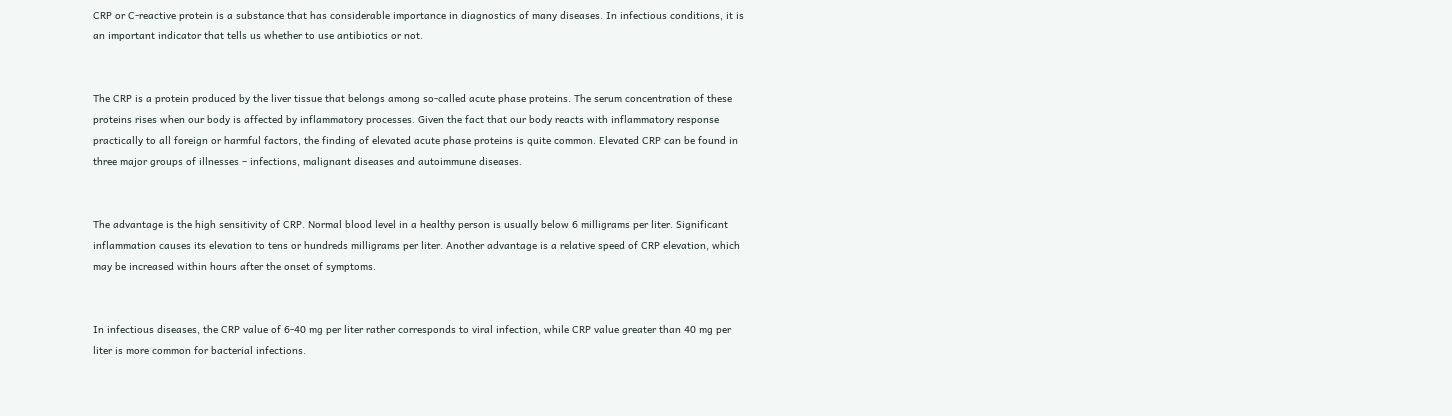CRP or C-reactive protein is a substance that has considerable importance in diagnostics of many diseases. In infectious conditions, it is an important indicator that tells us whether to use antibiotics or not.


The CRP is a protein produced by the liver tissue that belongs among so-called acute phase proteins. The serum concentration of these proteins rises when our body is affected by inflammatory processes. Given the fact that our body reacts with inflammatory response practically to all foreign or harmful factors, the finding of elevated acute phase proteins is quite common. Elevated CRP can be found in three major groups of illnesses – infections, malignant diseases and autoimmune diseases.


The advantage is the high sensitivity of CRP. Normal blood level in a healthy person is usually below 6 milligrams per liter. Significant inflammation causes its elevation to tens or hundreds milligrams per liter. Another advantage is a relative speed of CRP elevation, which may be increased within hours after the onset of symptoms.


In infectious diseases, the CRP value of 6-40 mg per liter rather corresponds to viral infection, while CRP value greater than 40 mg per liter is more common for bacterial infections.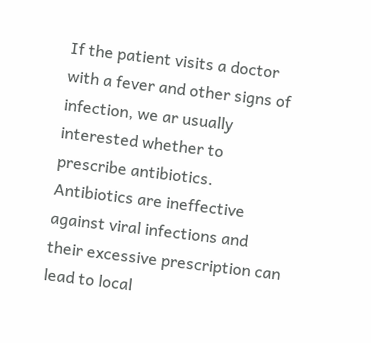If the patient visits a doctor with a fever and other signs of infection, we ar usually interested whether to prescribe antibiotics. Antibiotics are ineffective against viral infections and their excessive prescription can lead to local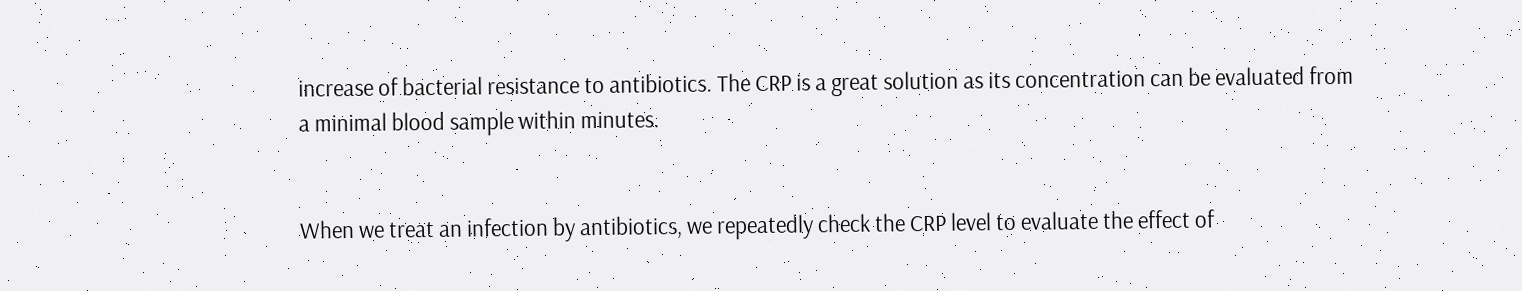increase of bacterial resistance to antibiotics. The CRP is a great solution as its concentration can be evaluated from a minimal blood sample within minutes.


When we treat an infection by antibiotics, we repeatedly check the CRP level to evaluate the effect of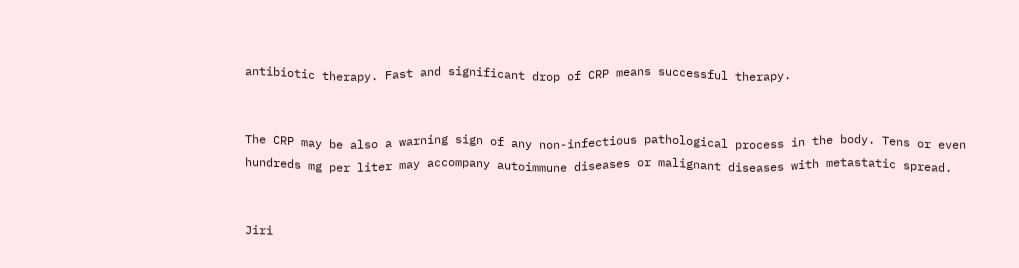antibiotic therapy. Fast and significant drop of CRP means successful therapy.


The CRP may be also a warning sign of any non-infectious pathological process in the body. Tens or even hundreds mg per liter may accompany autoimmune diseases or malignant diseases with metastatic spread.


Jiri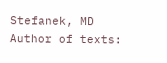Stefanek, MD  Author of texts: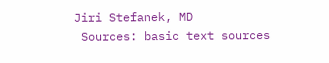Jiri Stefanek, MD
 Sources: basic text sources